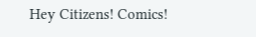Hey Citizens! Comics!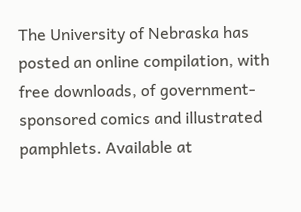The University of Nebraska has posted an online compilation, with free downloads, of government-sponsored comics and illustrated pamphlets. Available at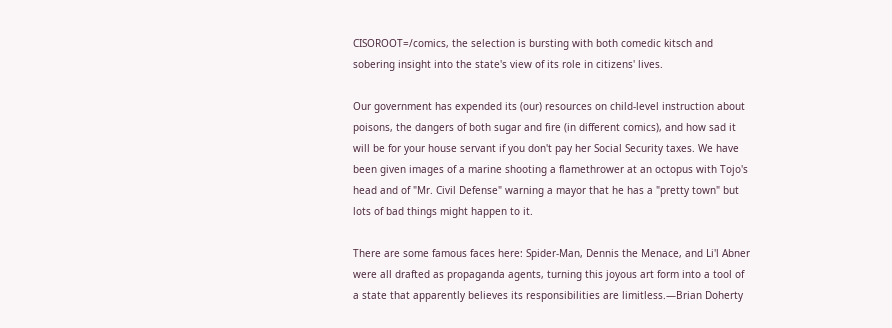CISOROOT=/comics, the selection is bursting with both comedic kitsch and sobering insight into the state's view of its role in citizens' lives.

Our government has expended its (our) resources on child-level instruction about poisons, the dangers of both sugar and fire (in different comics), and how sad it will be for your house servant if you don't pay her Social Security taxes. We have been given images of a marine shooting a flamethrower at an octopus with Tojo's head and of "Mr. Civil Defense" warning a mayor that he has a "pretty town" but lots of bad things might happen to it.

There are some famous faces here: Spider-Man, Dennis the Menace, and Li'l Abner were all drafted as propaganda agents, turning this joyous art form into a tool of a state that apparently believes its responsibilities are limitless.—Brian Doherty